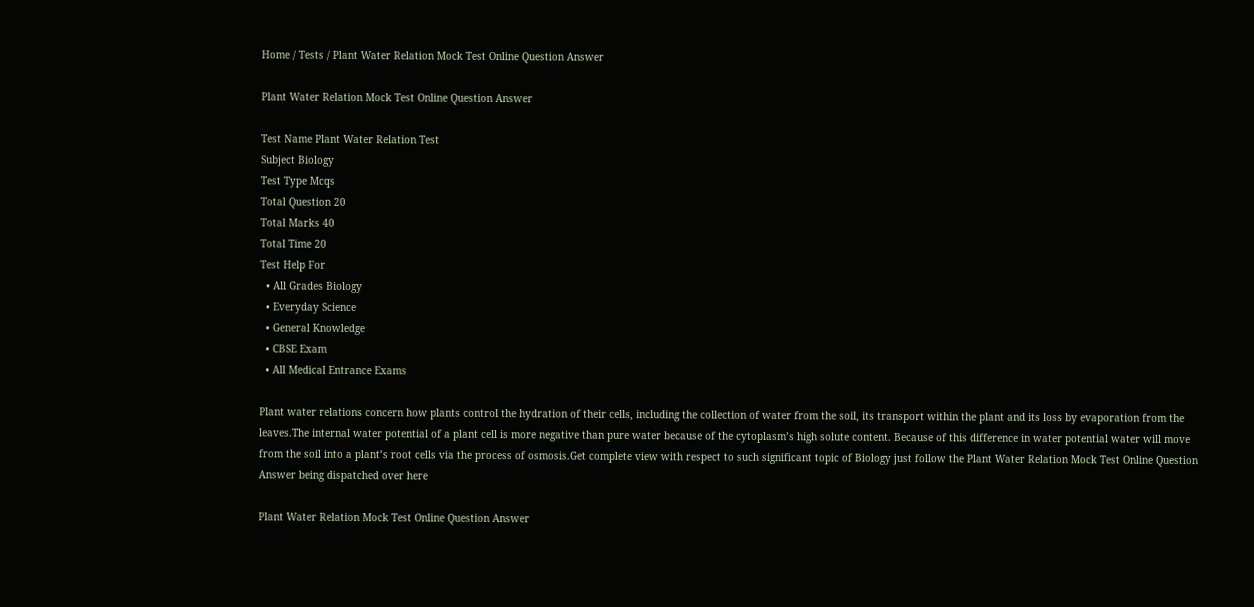Home / Tests / Plant Water Relation Mock Test Online Question Answer

Plant Water Relation Mock Test Online Question Answer

Test Name Plant Water Relation Test
Subject Biology
Test Type Mcqs
Total Question 20
Total Marks 40
Total Time 20
Test Help For
  • All Grades Biology
  • Everyday Science
  • General Knowledge
  • CBSE Exam
  • All Medical Entrance Exams

Plant water relations concern how plants control the hydration of their cells, including the collection of water from the soil, its transport within the plant and its loss by evaporation from the leaves.The internal water potential of a plant cell is more negative than pure water because of the cytoplasm’s high solute content. Because of this difference in water potential water will move from the soil into a plant’s root cells via the process of osmosis.Get complete view with respect to such significant topic of Biology just follow the Plant Water Relation Mock Test Online Question Answer being dispatched over here

Plant Water Relation Mock Test Online Question Answer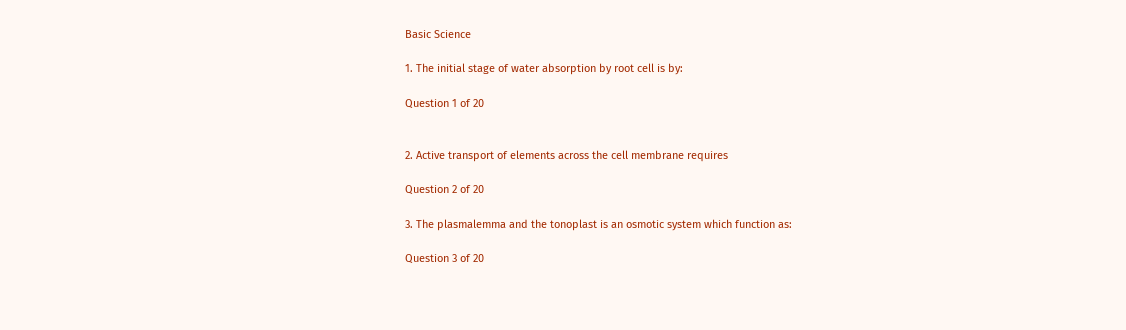Basic Science

1. The initial stage of water absorption by root cell is by:

Question 1 of 20


2. Active transport of elements across the cell membrane requires

Question 2 of 20

3. The plasmalemma and the tonoplast is an osmotic system which function as:

Question 3 of 20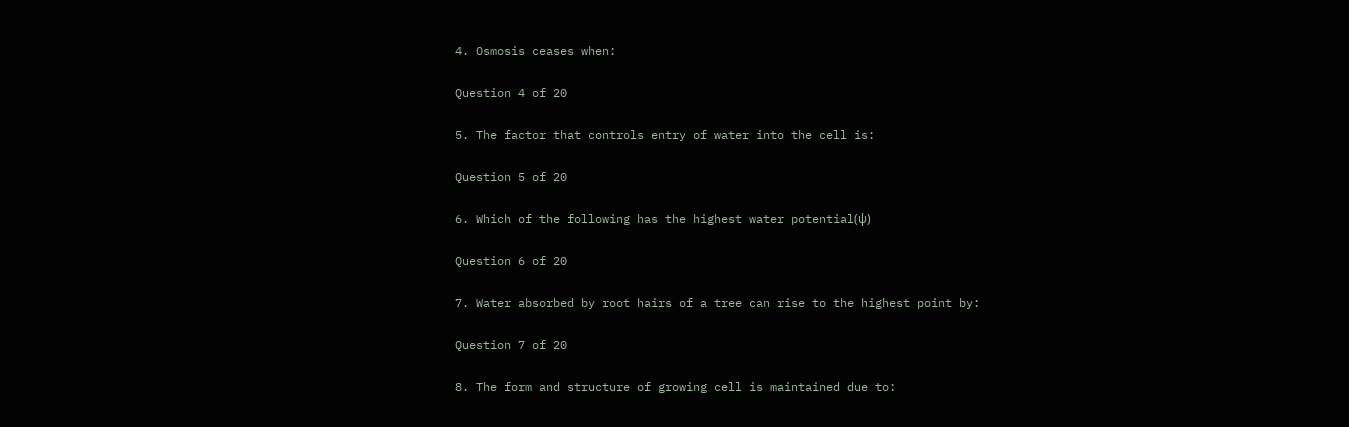4. Osmosis ceases when:

Question 4 of 20

5. The factor that controls entry of water into the cell is:

Question 5 of 20

6. Which of the following has the highest water potential(ψ)

Question 6 of 20

7. Water absorbed by root hairs of a tree can rise to the highest point by:

Question 7 of 20

8. The form and structure of growing cell is maintained due to: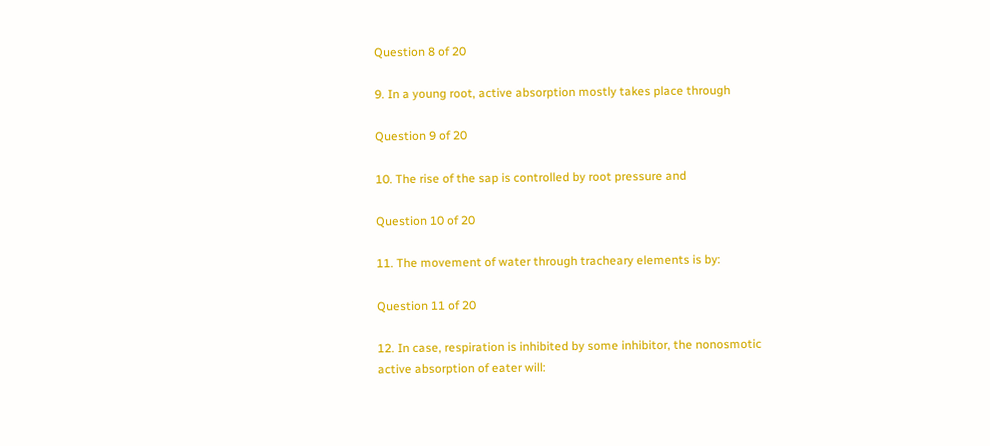Question 8 of 20

9. In a young root, active absorption mostly takes place through

Question 9 of 20

10. The rise of the sap is controlled by root pressure and

Question 10 of 20

11. The movement of water through tracheary elements is by:

Question 11 of 20

12. In case, respiration is inhibited by some inhibitor, the nonosmotic active absorption of eater will: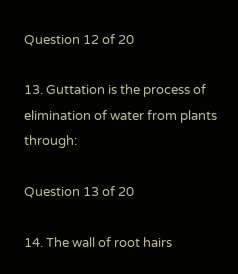Question 12 of 20

13. Guttation is the process of elimination of water from plants through:

Question 13 of 20

14. The wall of root hairs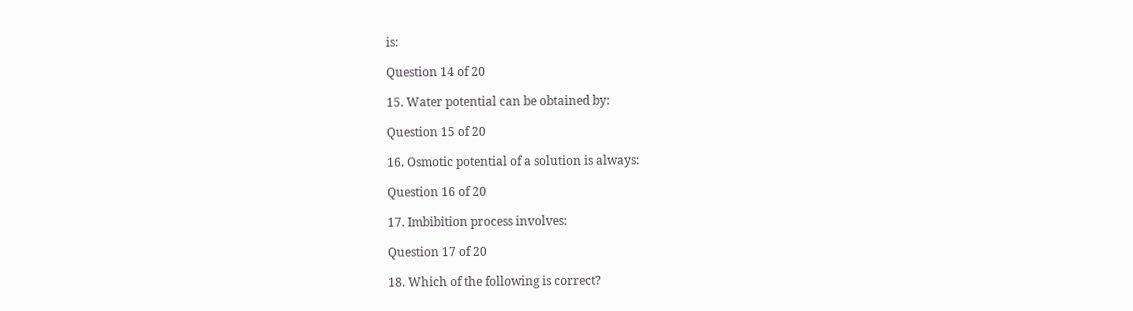is:

Question 14 of 20

15. Water potential can be obtained by:

Question 15 of 20

16. Osmotic potential of a solution is always:

Question 16 of 20

17. Imbibition process involves:

Question 17 of 20

18. Which of the following is correct?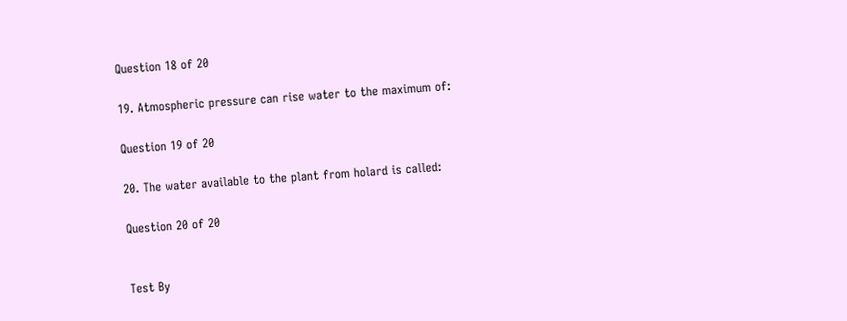Question 18 of 20

19. Atmospheric pressure can rise water to the maximum of:

Question 19 of 20

20. The water available to the plant from holard is called:

Question 20 of 20


Test By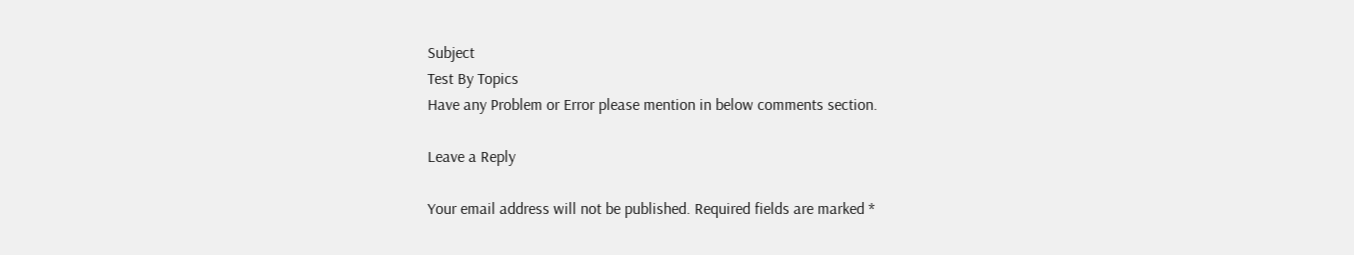Subject
Test By Topics
Have any Problem or Error please mention in below comments section.

Leave a Reply

Your email address will not be published. Required fields are marked *